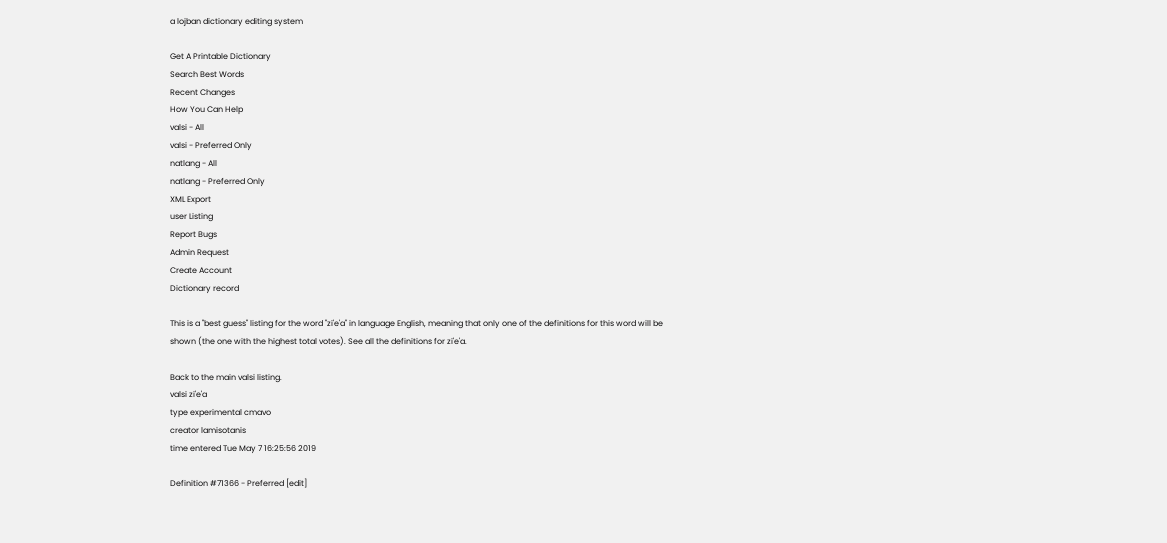a lojban dictionary editing system

Get A Printable Dictionary
Search Best Words
Recent Changes
How You Can Help
valsi - All
valsi - Preferred Only
natlang - All
natlang - Preferred Only
XML Export
user Listing
Report Bugs
Admin Request
Create Account
Dictionary record

This is a "best guess" listing for the word "zi'e'a" in language English, meaning that only one of the definitions for this word will be shown (the one with the highest total votes). See all the definitions for zi'e'a.

Back to the main valsi listing.
valsi zi'e'a
type experimental cmavo
creator lamisotanis
time entered Tue May 7 16:25:56 2019

Definition #71366 - Preferred [edit]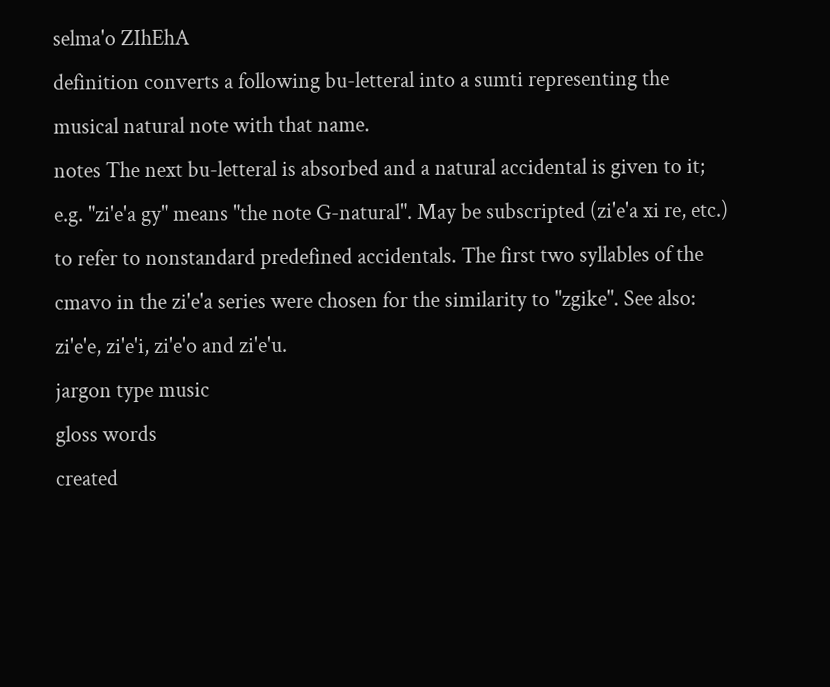selma'o ZIhEhA
definition converts a following bu-letteral into a sumti representing the musical natural note with that name.
notes The next bu-letteral is absorbed and a natural accidental is given to it; e.g. "zi'e'a gy" means "the note G-natural". May be subscripted (zi'e'a xi re, etc.) to refer to nonstandard predefined accidentals. The first two syllables of the cmavo in the zi'e'a series were chosen for the similarity to "zgike". See also: zi'e'e, zi'e'i, zi'e'o and zi'e'u.
jargon type music
gloss words
created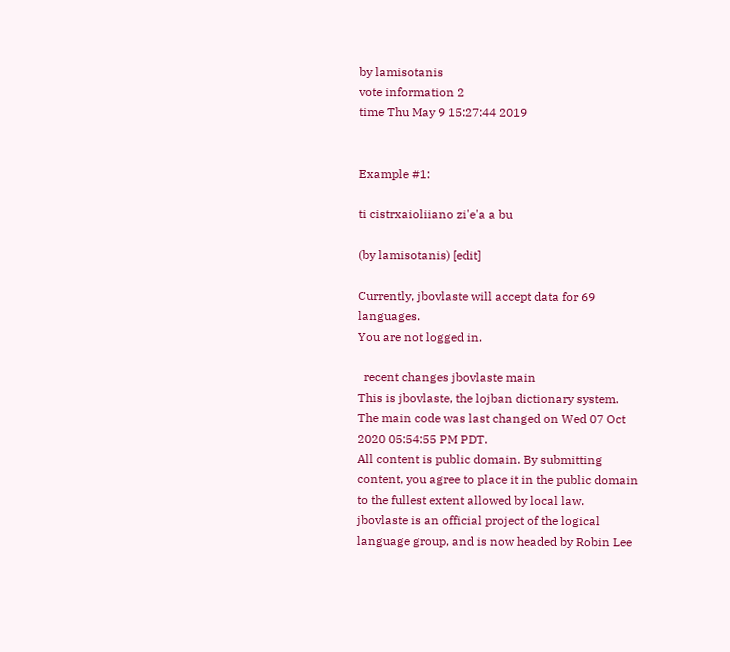by lamisotanis
vote information 2
time Thu May 9 15:27:44 2019


Example #1:

ti cistrxaioliiano zi'e'a a bu

(by lamisotanis) [edit]

Currently, jbovlaste will accept data for 69 languages.
You are not logged in.

  recent changes jbovlaste main
This is jbovlaste, the lojban dictionary system.
The main code was last changed on Wed 07 Oct 2020 05:54:55 PM PDT.
All content is public domain. By submitting content, you agree to place it in the public domain to the fullest extent allowed by local law.
jbovlaste is an official project of the logical language group, and is now headed by Robin Lee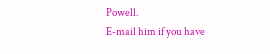Powell.
E-mail him if you have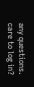any questions.
care to log in?